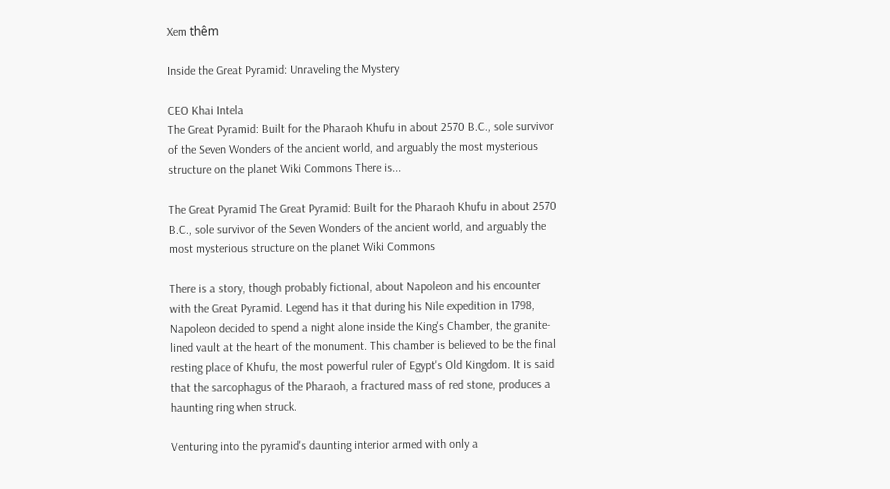Xem thêm

Inside the Great Pyramid: Unraveling the Mystery

CEO Khai Intela
The Great Pyramid: Built for the Pharaoh Khufu in about 2570 B.C., sole survivor of the Seven Wonders of the ancient world, and arguably the most mysterious structure on the planet Wiki Commons There is...

The Great Pyramid The Great Pyramid: Built for the Pharaoh Khufu in about 2570 B.C., sole survivor of the Seven Wonders of the ancient world, and arguably the most mysterious structure on the planet Wiki Commons

There is a story, though probably fictional, about Napoleon and his encounter with the Great Pyramid. Legend has it that during his Nile expedition in 1798, Napoleon decided to spend a night alone inside the King's Chamber, the granite-lined vault at the heart of the monument. This chamber is believed to be the final resting place of Khufu, the most powerful ruler of Egypt's Old Kingdom. It is said that the sarcophagus of the Pharaoh, a fractured mass of red stone, produces a haunting ring when struck.

Venturing into the pyramid's daunting interior armed with only a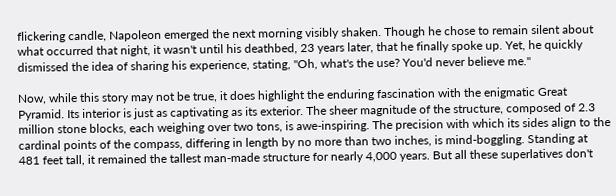flickering candle, Napoleon emerged the next morning visibly shaken. Though he chose to remain silent about what occurred that night, it wasn't until his deathbed, 23 years later, that he finally spoke up. Yet, he quickly dismissed the idea of sharing his experience, stating, "Oh, what's the use? You'd never believe me."

Now, while this story may not be true, it does highlight the enduring fascination with the enigmatic Great Pyramid. Its interior is just as captivating as its exterior. The sheer magnitude of the structure, composed of 2.3 million stone blocks, each weighing over two tons, is awe-inspiring. The precision with which its sides align to the cardinal points of the compass, differing in length by no more than two inches, is mind-boggling. Standing at 481 feet tall, it remained the tallest man-made structure for nearly 4,000 years. But all these superlatives don't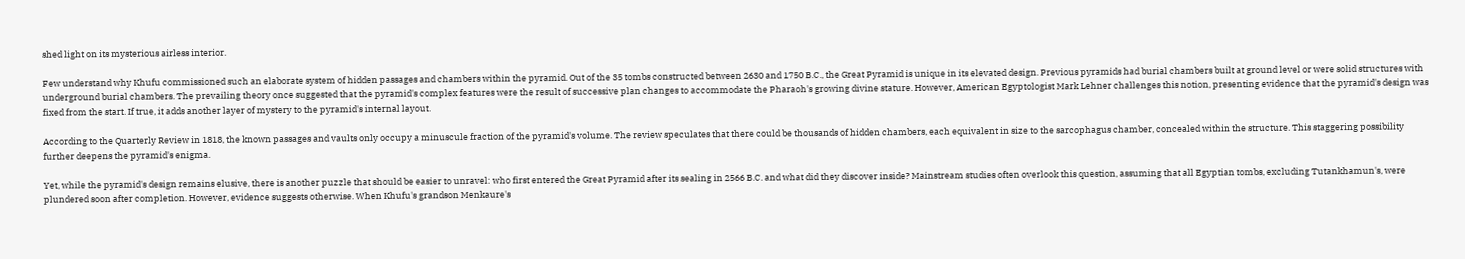shed light on its mysterious airless interior.

Few understand why Khufu commissioned such an elaborate system of hidden passages and chambers within the pyramid. Out of the 35 tombs constructed between 2630 and 1750 B.C., the Great Pyramid is unique in its elevated design. Previous pyramids had burial chambers built at ground level or were solid structures with underground burial chambers. The prevailing theory once suggested that the pyramid's complex features were the result of successive plan changes to accommodate the Pharaoh's growing divine stature. However, American Egyptologist Mark Lehner challenges this notion, presenting evidence that the pyramid's design was fixed from the start. If true, it adds another layer of mystery to the pyramid's internal layout.

According to the Quarterly Review in 1818, the known passages and vaults only occupy a minuscule fraction of the pyramid's volume. The review speculates that there could be thousands of hidden chambers, each equivalent in size to the sarcophagus chamber, concealed within the structure. This staggering possibility further deepens the pyramid's enigma.

Yet, while the pyramid's design remains elusive, there is another puzzle that should be easier to unravel: who first entered the Great Pyramid after its sealing in 2566 B.C. and what did they discover inside? Mainstream studies often overlook this question, assuming that all Egyptian tombs, excluding Tutankhamun's, were plundered soon after completion. However, evidence suggests otherwise. When Khufu's grandson Menkaure's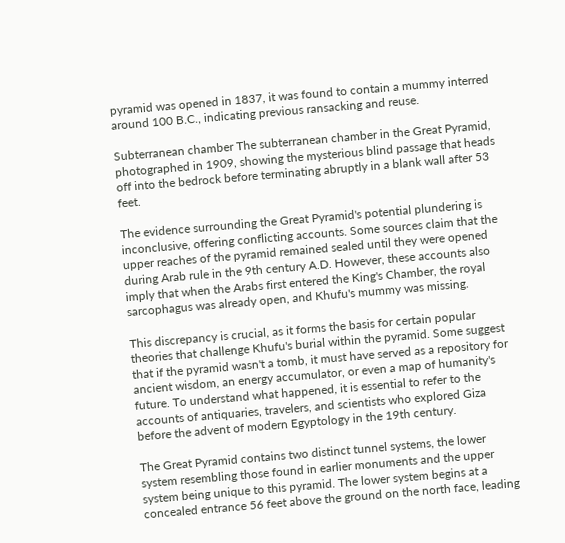pyramid was opened in 1837, it was found to contain a mummy interred around 100 B.C., indicating previous ransacking and reuse.

Subterranean chamber The subterranean chamber in the Great Pyramid, photographed in 1909, showing the mysterious blind passage that heads off into the bedrock before terminating abruptly in a blank wall after 53 feet.

The evidence surrounding the Great Pyramid's potential plundering is inconclusive, offering conflicting accounts. Some sources claim that the upper reaches of the pyramid remained sealed until they were opened during Arab rule in the 9th century A.D. However, these accounts also imply that when the Arabs first entered the King's Chamber, the royal sarcophagus was already open, and Khufu's mummy was missing.

This discrepancy is crucial, as it forms the basis for certain popular theories that challenge Khufu's burial within the pyramid. Some suggest that if the pyramid wasn't a tomb, it must have served as a repository for ancient wisdom, an energy accumulator, or even a map of humanity's future. To understand what happened, it is essential to refer to the accounts of antiquaries, travelers, and scientists who explored Giza before the advent of modern Egyptology in the 19th century.

The Great Pyramid contains two distinct tunnel systems, the lower system resembling those found in earlier monuments and the upper system being unique to this pyramid. The lower system begins at a concealed entrance 56 feet above the ground on the north face, leading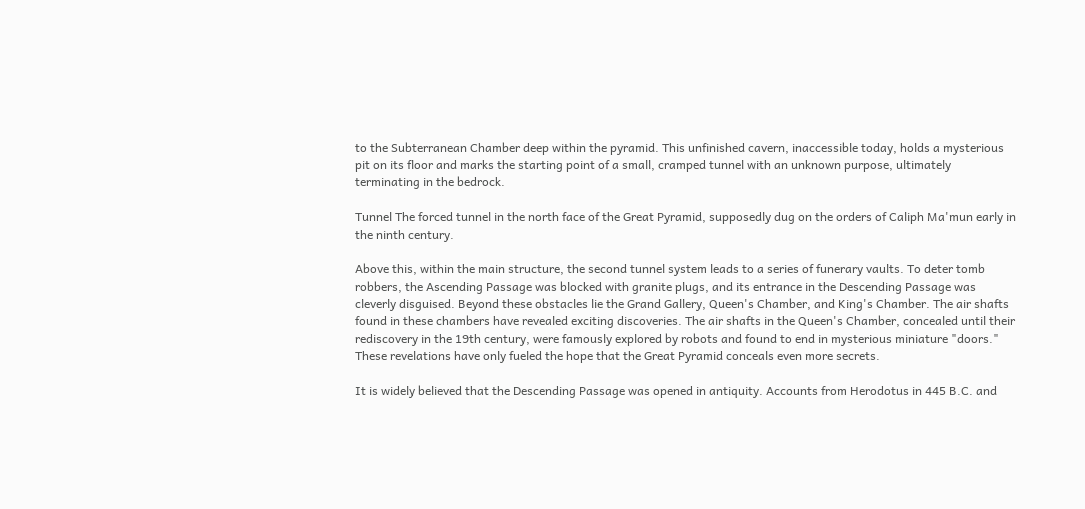to the Subterranean Chamber deep within the pyramid. This unfinished cavern, inaccessible today, holds a mysterious pit on its floor and marks the starting point of a small, cramped tunnel with an unknown purpose, ultimately terminating in the bedrock.

Tunnel The forced tunnel in the north face of the Great Pyramid, supposedly dug on the orders of Caliph Ma'mun early in the ninth century.

Above this, within the main structure, the second tunnel system leads to a series of funerary vaults. To deter tomb robbers, the Ascending Passage was blocked with granite plugs, and its entrance in the Descending Passage was cleverly disguised. Beyond these obstacles lie the Grand Gallery, Queen's Chamber, and King's Chamber. The air shafts found in these chambers have revealed exciting discoveries. The air shafts in the Queen's Chamber, concealed until their rediscovery in the 19th century, were famously explored by robots and found to end in mysterious miniature "doors." These revelations have only fueled the hope that the Great Pyramid conceals even more secrets.

It is widely believed that the Descending Passage was opened in antiquity. Accounts from Herodotus in 445 B.C. and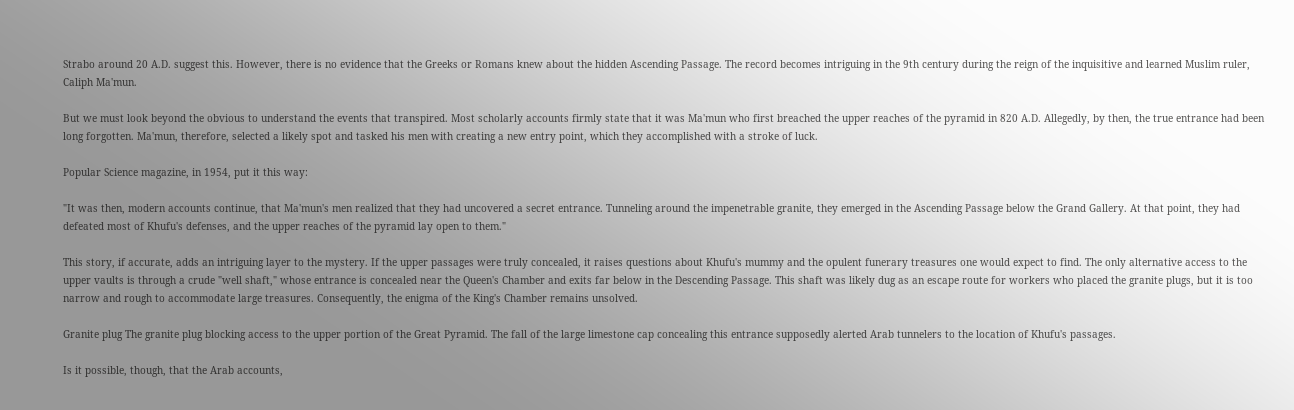Strabo around 20 A.D. suggest this. However, there is no evidence that the Greeks or Romans knew about the hidden Ascending Passage. The record becomes intriguing in the 9th century during the reign of the inquisitive and learned Muslim ruler, Caliph Ma'mun.

But we must look beyond the obvious to understand the events that transpired. Most scholarly accounts firmly state that it was Ma'mun who first breached the upper reaches of the pyramid in 820 A.D. Allegedly, by then, the true entrance had been long forgotten. Ma'mun, therefore, selected a likely spot and tasked his men with creating a new entry point, which they accomplished with a stroke of luck.

Popular Science magazine, in 1954, put it this way:

"It was then, modern accounts continue, that Ma'mun's men realized that they had uncovered a secret entrance. Tunneling around the impenetrable granite, they emerged in the Ascending Passage below the Grand Gallery. At that point, they had defeated most of Khufu's defenses, and the upper reaches of the pyramid lay open to them."

This story, if accurate, adds an intriguing layer to the mystery. If the upper passages were truly concealed, it raises questions about Khufu's mummy and the opulent funerary treasures one would expect to find. The only alternative access to the upper vaults is through a crude "well shaft," whose entrance is concealed near the Queen's Chamber and exits far below in the Descending Passage. This shaft was likely dug as an escape route for workers who placed the granite plugs, but it is too narrow and rough to accommodate large treasures. Consequently, the enigma of the King's Chamber remains unsolved.

Granite plug The granite plug blocking access to the upper portion of the Great Pyramid. The fall of the large limestone cap concealing this entrance supposedly alerted Arab tunnelers to the location of Khufu's passages.

Is it possible, though, that the Arab accounts,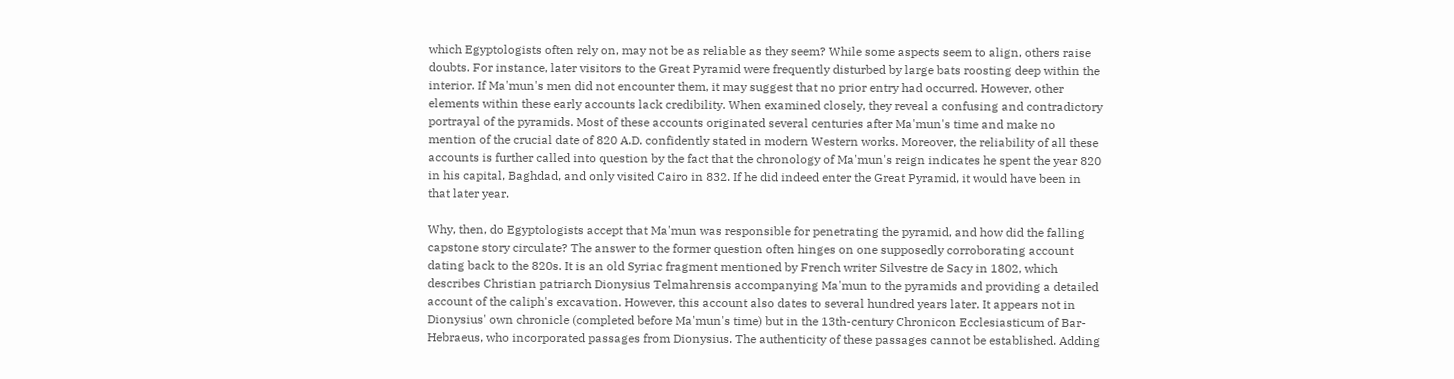which Egyptologists often rely on, may not be as reliable as they seem? While some aspects seem to align, others raise doubts. For instance, later visitors to the Great Pyramid were frequently disturbed by large bats roosting deep within the interior. If Ma'mun's men did not encounter them, it may suggest that no prior entry had occurred. However, other elements within these early accounts lack credibility. When examined closely, they reveal a confusing and contradictory portrayal of the pyramids. Most of these accounts originated several centuries after Ma'mun's time and make no mention of the crucial date of 820 A.D. confidently stated in modern Western works. Moreover, the reliability of all these accounts is further called into question by the fact that the chronology of Ma'mun's reign indicates he spent the year 820 in his capital, Baghdad, and only visited Cairo in 832. If he did indeed enter the Great Pyramid, it would have been in that later year.

Why, then, do Egyptologists accept that Ma'mun was responsible for penetrating the pyramid, and how did the falling capstone story circulate? The answer to the former question often hinges on one supposedly corroborating account dating back to the 820s. It is an old Syriac fragment mentioned by French writer Silvestre de Sacy in 1802, which describes Christian patriarch Dionysius Telmahrensis accompanying Ma'mun to the pyramids and providing a detailed account of the caliph's excavation. However, this account also dates to several hundred years later. It appears not in Dionysius' own chronicle (completed before Ma'mun's time) but in the 13th-century Chronicon Ecclesiasticum of Bar-Hebraeus, who incorporated passages from Dionysius. The authenticity of these passages cannot be established. Adding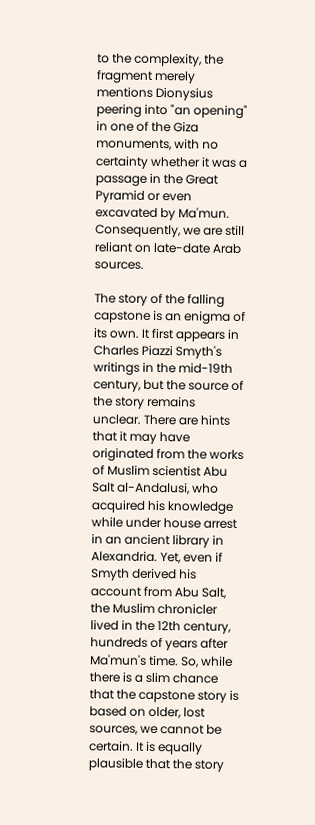to the complexity, the fragment merely mentions Dionysius peering into "an opening" in one of the Giza monuments, with no certainty whether it was a passage in the Great Pyramid or even excavated by Ma'mun. Consequently, we are still reliant on late-date Arab sources.

The story of the falling capstone is an enigma of its own. It first appears in Charles Piazzi Smyth's writings in the mid-19th century, but the source of the story remains unclear. There are hints that it may have originated from the works of Muslim scientist Abu Salt al-Andalusi, who acquired his knowledge while under house arrest in an ancient library in Alexandria. Yet, even if Smyth derived his account from Abu Salt, the Muslim chronicler lived in the 12th century, hundreds of years after Ma'mun's time. So, while there is a slim chance that the capstone story is based on older, lost sources, we cannot be certain. It is equally plausible that the story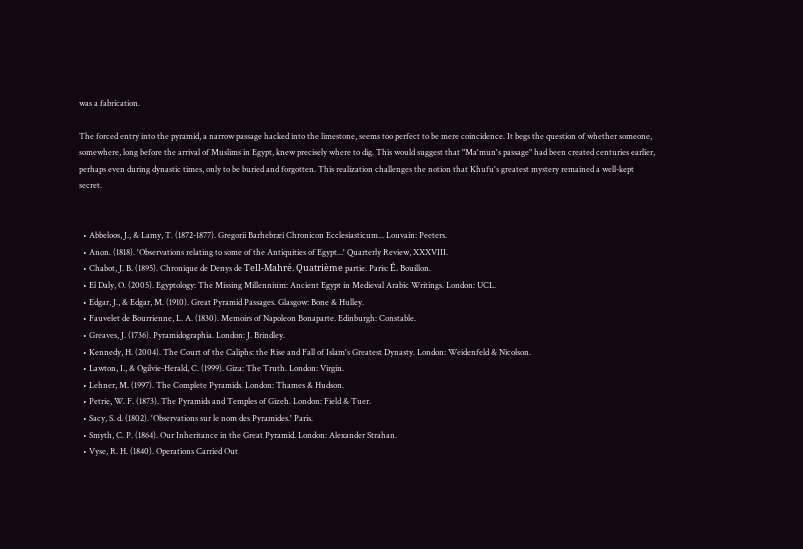was a fabrication.

The forced entry into the pyramid, a narrow passage hacked into the limestone, seems too perfect to be mere coincidence. It begs the question of whether someone, somewhere, long before the arrival of Muslims in Egypt, knew precisely where to dig. This would suggest that "Ma'mun's passage" had been created centuries earlier, perhaps even during dynastic times, only to be buried and forgotten. This realization challenges the notion that Khufu's greatest mystery remained a well-kept secret.


  • Abbeloos, J., & Lamy, T. (1872-1877). Gregorii Barhebræi Chronicon Ecclesiasticum... Louvain: Peeters.
  • Anon. (1818). 'Observations relating to some of the Antiquities of Egypt...' Quarterly Review, XXXVIII.
  • Chabot, J. B. (1895). Chronique de Denys de Tell-Mahré. Quatrième partie. Paris: É. Bouillon.
  • El Daly, O. (2005). Egyptology: The Missing Millennium: Ancient Egypt in Medieval Arabic Writings. London: UCL.
  • Edgar, J., & Edgar, M. (1910). Great Pyramid Passages. Glasgow: Bone & Hulley.
  • Fauvelet de Bourrienne, L. A. (1830). Memoirs of Napoleon Bonaparte. Edinburgh: Constable.
  • Greaves, J. (1736). Pyramidographia. London: J. Brindley.
  • Kennedy, H. (2004). The Court of the Caliphs: the Rise and Fall of Islam's Greatest Dynasty. London: Weidenfeld & Nicolson.
  • Lawton, I., & Ogilvie-Herald, C. (1999). Giza: The Truth. London: Virgin.
  • Lehner, M. (1997). The Complete Pyramids. London: Thames & Hudson.
  • Petrie, W. F. (1873). The Pyramids and Temples of Gizeh. London: Field & Tuer.
  • Sacy, S. d. (1802). 'Observations sur le nom des Pyramides.' Paris.
  • Smyth, C. P. (1864). Our Inheritance in the Great Pyramid. London: Alexander Strahan.
  • Vyse, R. H. (1840). Operations Carried Out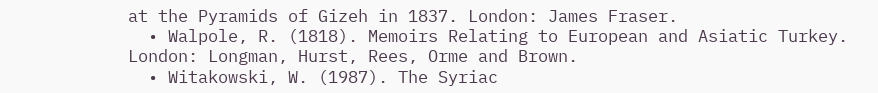at the Pyramids of Gizeh in 1837. London: James Fraser.
  • Walpole, R. (1818). Memoirs Relating to European and Asiatic Turkey. London: Longman, Hurst, Rees, Orme and Brown.
  • Witakowski, W. (1987). The Syriac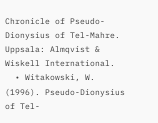Chronicle of Pseudo-Dionysius of Tel-Mahre. Uppsala: Almqvist & Wiskell International.
  • Witakowski, W. (1996). Pseudo-Dionysius of Tel-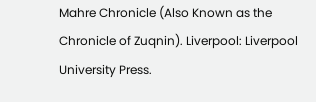Mahre Chronicle (Also Known as the Chronicle of Zuqnin). Liverpool: Liverpool University Press.